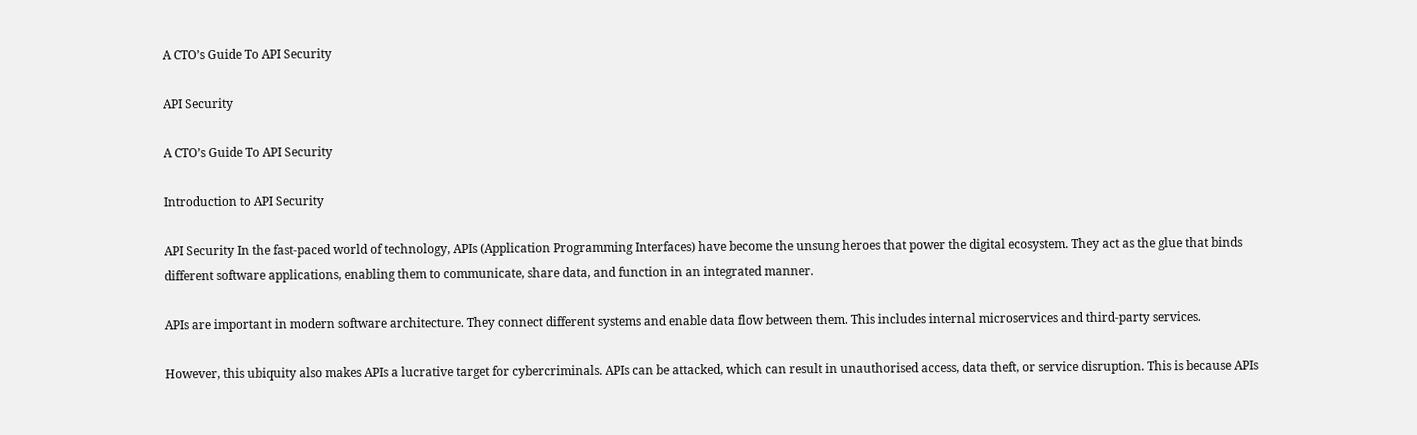A CTO’s Guide To API Security

API Security

A CTO’s Guide To API Security

Introduction to API Security

API Security In the fast-paced world of technology, APIs (Application Programming Interfaces) have become the unsung heroes that power the digital ecosystem. They act as the glue that binds different software applications, enabling them to communicate, share data, and function in an integrated manner.

APIs are important in modern software architecture. They connect different systems and enable data flow between them. This includes internal microservices and third-party services.

However, this ubiquity also makes APIs a lucrative target for cybercriminals. APIs can be attacked, which can result in unauthorised access, data theft, or service disruption. This is because APIs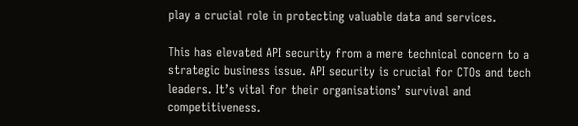play a crucial role in protecting valuable data and services.

This has elevated API security from a mere technical concern to a strategic business issue. API security is crucial for CTOs and tech leaders. It’s vital for their organisations’ survival and competitiveness.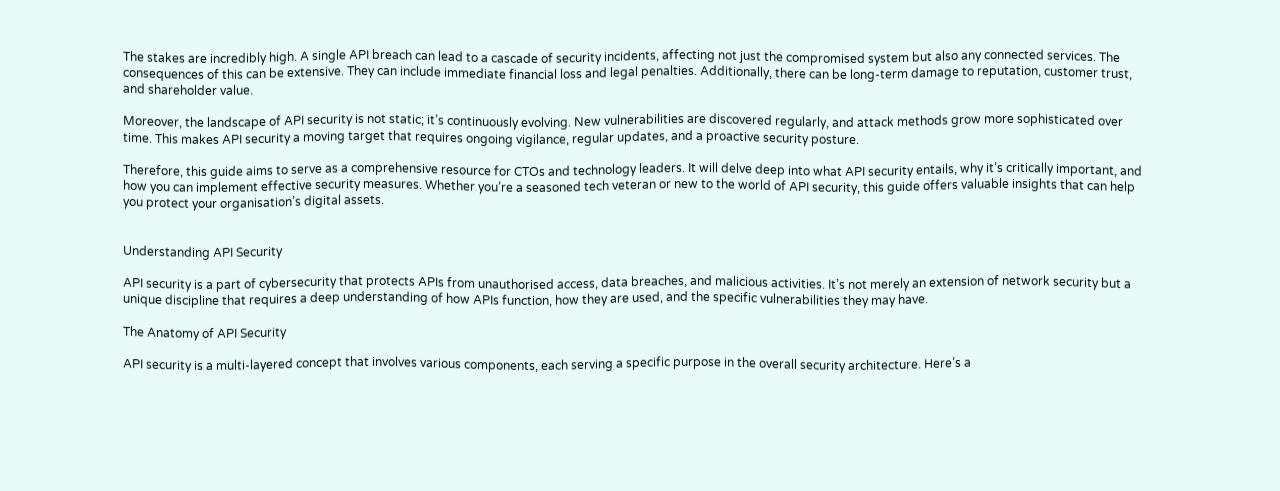The stakes are incredibly high. A single API breach can lead to a cascade of security incidents, affecting not just the compromised system but also any connected services. The consequences of this can be extensive. They can include immediate financial loss and legal penalties. Additionally, there can be long-term damage to reputation, customer trust, and shareholder value.

Moreover, the landscape of API security is not static; it’s continuously evolving. New vulnerabilities are discovered regularly, and attack methods grow more sophisticated over time. This makes API security a moving target that requires ongoing vigilance, regular updates, and a proactive security posture.

Therefore, this guide aims to serve as a comprehensive resource for CTOs and technology leaders. It will delve deep into what API security entails, why it’s critically important, and how you can implement effective security measures. Whether you’re a seasoned tech veteran or new to the world of API security, this guide offers valuable insights that can help you protect your organisation’s digital assets.


Understanding API Security

API security is a part of cybersecurity that protects APIs from unauthorised access, data breaches, and malicious activities. It’s not merely an extension of network security but a unique discipline that requires a deep understanding of how APIs function, how they are used, and the specific vulnerabilities they may have.

The Anatomy of API Security

API security is a multi-layered concept that involves various components, each serving a specific purpose in the overall security architecture. Here’s a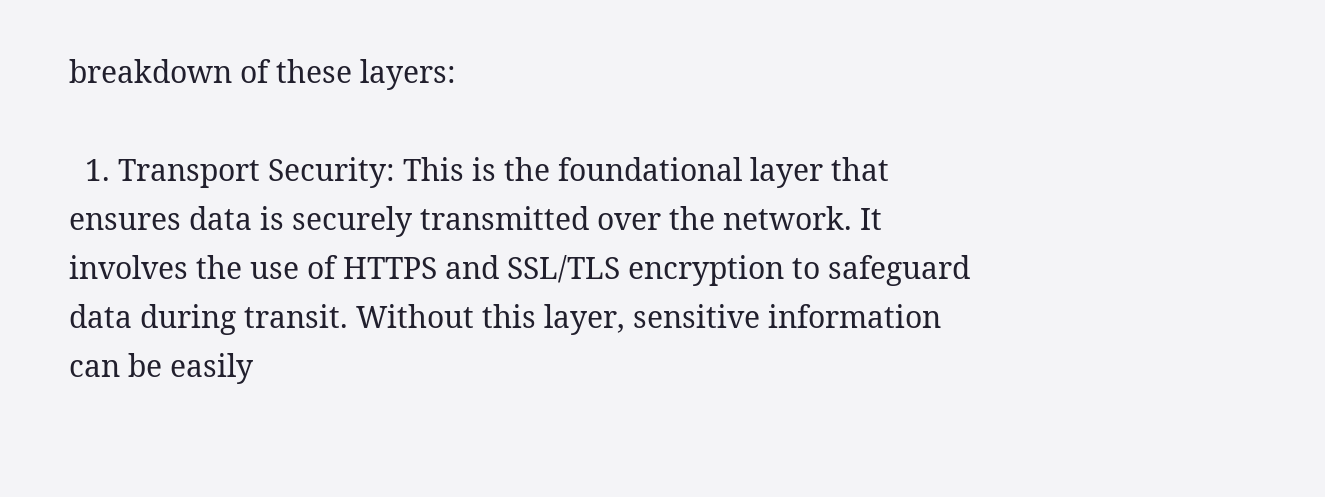breakdown of these layers:

  1. Transport Security: This is the foundational layer that ensures data is securely transmitted over the network. It involves the use of HTTPS and SSL/TLS encryption to safeguard data during transit. Without this layer, sensitive information can be easily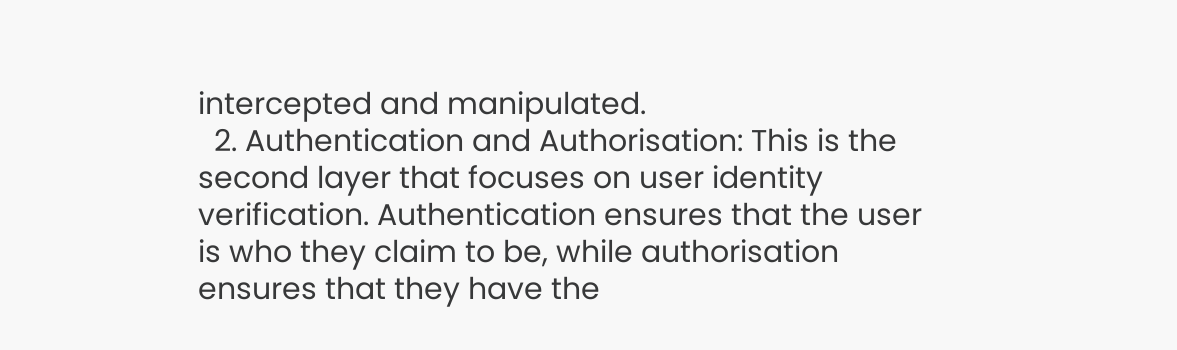intercepted and manipulated.
  2. Authentication and Authorisation: This is the second layer that focuses on user identity verification. Authentication ensures that the user is who they claim to be, while authorisation ensures that they have the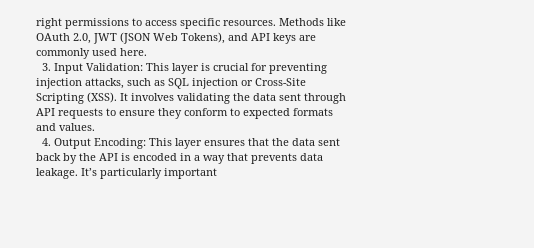right permissions to access specific resources. Methods like OAuth 2.0, JWT (JSON Web Tokens), and API keys are commonly used here.
  3. Input Validation: This layer is crucial for preventing injection attacks, such as SQL injection or Cross-Site Scripting (XSS). It involves validating the data sent through API requests to ensure they conform to expected formats and values.
  4. Output Encoding: This layer ensures that the data sent back by the API is encoded in a way that prevents data leakage. It’s particularly important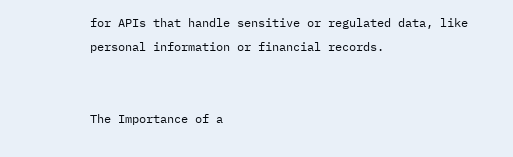for APIs that handle sensitive or regulated data, like personal information or financial records.


The Importance of a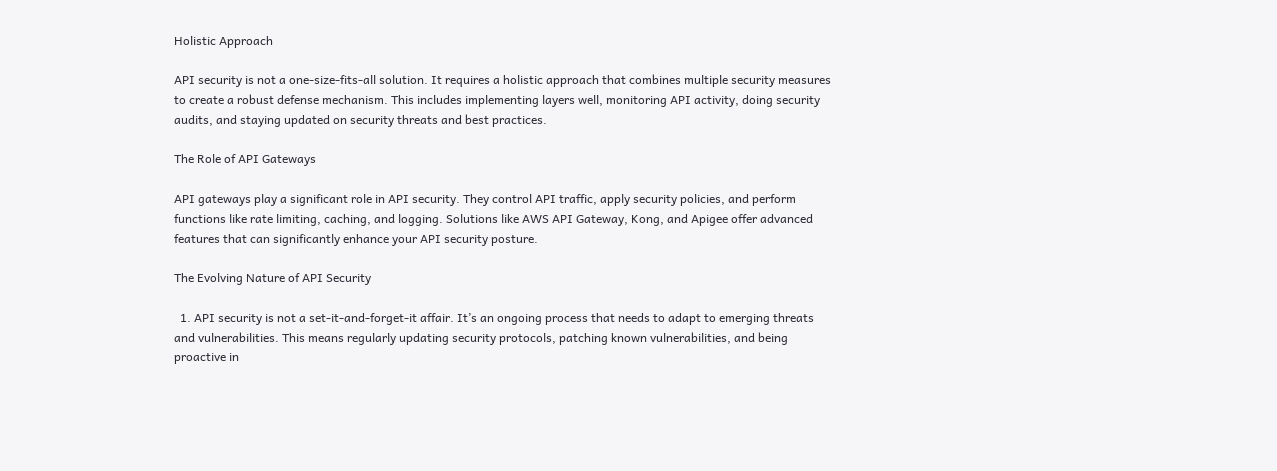Holistic Approach

API security is not a one-size-fits-all solution. It requires a holistic approach that combines multiple security measures to create a robust defense mechanism. This includes implementing layers well, monitoring API activity, doing security audits, and staying updated on security threats and best practices.

The Role of API Gateways

API gateways play a significant role in API security. They control API traffic, apply security policies, and perform functions like rate limiting, caching, and logging. Solutions like AWS API Gateway, Kong, and Apigee offer advanced features that can significantly enhance your API security posture.

The Evolving Nature of API Security

  1. API security is not a set-it-and-forget-it affair. It’s an ongoing process that needs to adapt to emerging threats and vulnerabilities. This means regularly updating security protocols, patching known vulnerabilities, and being proactive in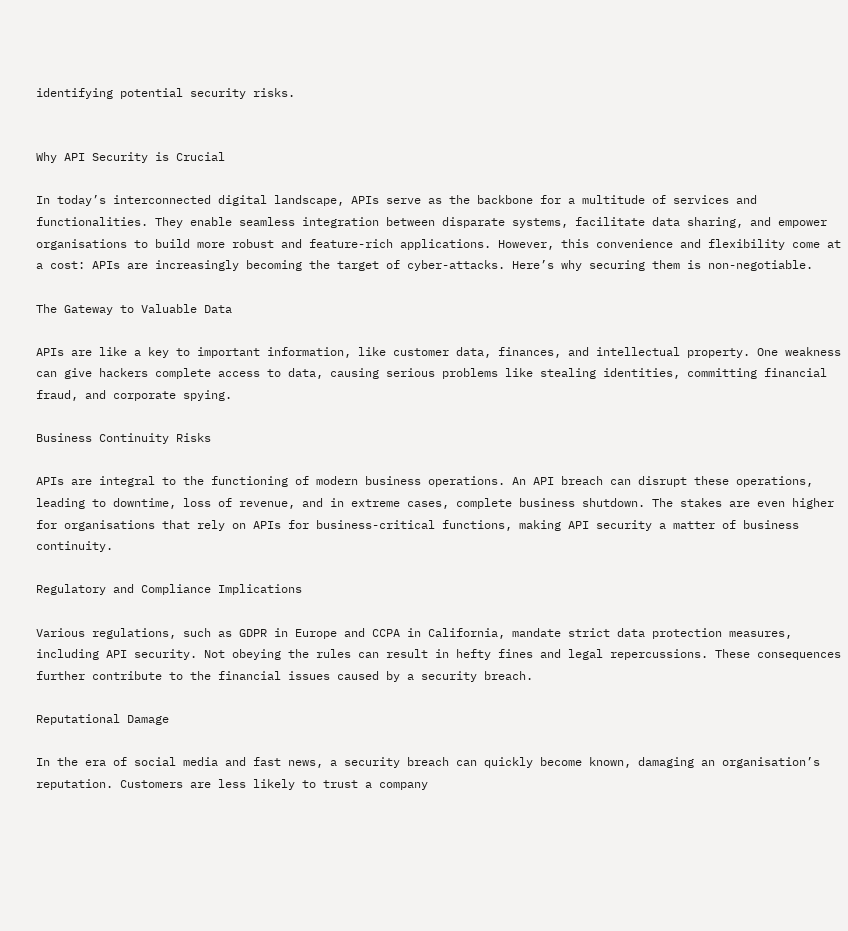identifying potential security risks.


Why API Security is Crucial

In today’s interconnected digital landscape, APIs serve as the backbone for a multitude of services and functionalities. They enable seamless integration between disparate systems, facilitate data sharing, and empower organisations to build more robust and feature-rich applications. However, this convenience and flexibility come at a cost: APIs are increasingly becoming the target of cyber-attacks. Here’s why securing them is non-negotiable.

The Gateway to Valuable Data

APIs are like a key to important information, like customer data, finances, and intellectual property. One weakness can give hackers complete access to data, causing serious problems like stealing identities, committing financial fraud, and corporate spying.

Business Continuity Risks

APIs are integral to the functioning of modern business operations. An API breach can disrupt these operations, leading to downtime, loss of revenue, and in extreme cases, complete business shutdown. The stakes are even higher for organisations that rely on APIs for business-critical functions, making API security a matter of business continuity.

Regulatory and Compliance Implications

Various regulations, such as GDPR in Europe and CCPA in California, mandate strict data protection measures, including API security. Not obeying the rules can result in hefty fines and legal repercussions. These consequences further contribute to the financial issues caused by a security breach.

Reputational Damage

In the era of social media and fast news, a security breach can quickly become known, damaging an organisation’s reputation. Customers are less likely to trust a company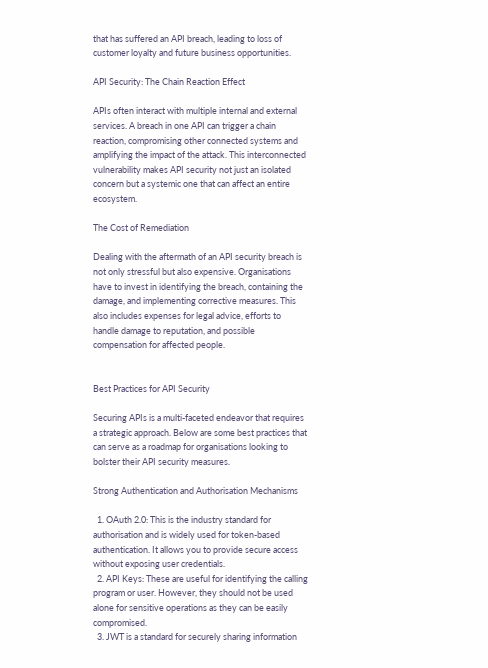that has suffered an API breach, leading to loss of customer loyalty and future business opportunities.

API Security: The Chain Reaction Effect

APIs often interact with multiple internal and external services. A breach in one API can trigger a chain reaction, compromising other connected systems and amplifying the impact of the attack. This interconnected vulnerability makes API security not just an isolated concern but a systemic one that can affect an entire ecosystem.

The Cost of Remediation

Dealing with the aftermath of an API security breach is not only stressful but also expensive. Organisations have to invest in identifying the breach, containing the damage, and implementing corrective measures. This also includes expenses for legal advice, efforts to handle damage to reputation, and possible compensation for affected people.


Best Practices for API Security

Securing APIs is a multi-faceted endeavor that requires a strategic approach. Below are some best practices that can serve as a roadmap for organisations looking to bolster their API security measures.

Strong Authentication and Authorisation Mechanisms

  1. OAuth 2.0: This is the industry standard for authorisation and is widely used for token-based authentication. It allows you to provide secure access without exposing user credentials.
  2. API Keys: These are useful for identifying the calling program or user. However, they should not be used alone for sensitive operations as they can be easily compromised.
  3. JWT is a standard for securely sharing information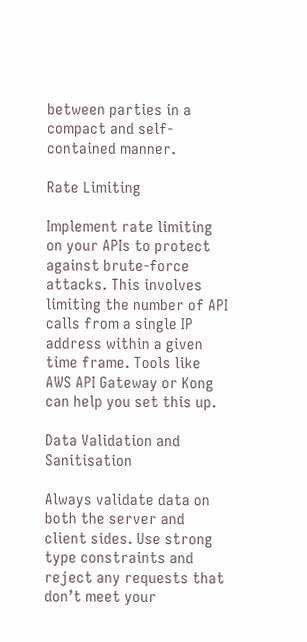between parties in a compact and self-contained manner.

Rate Limiting

Implement rate limiting on your APIs to protect against brute-force attacks. This involves limiting the number of API calls from a single IP address within a given time frame. Tools like AWS API Gateway or Kong can help you set this up.

Data Validation and Sanitisation

Always validate data on both the server and client sides. Use strong type constraints and reject any requests that don’t meet your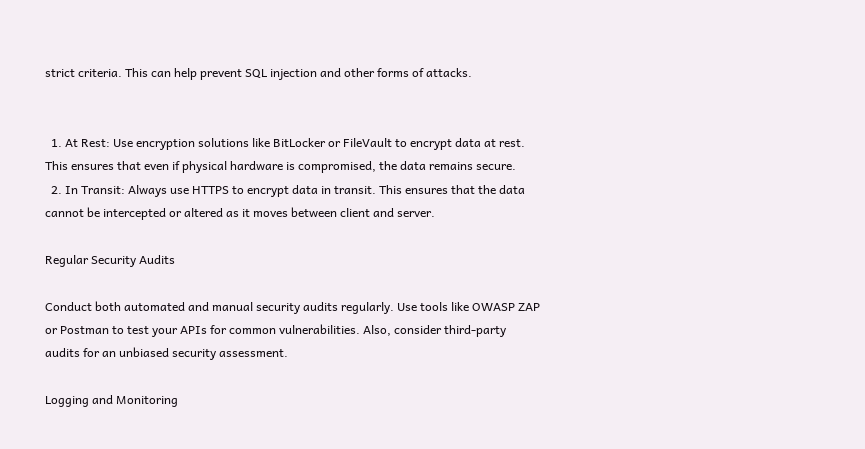strict criteria. This can help prevent SQL injection and other forms of attacks.


  1. At Rest: Use encryption solutions like BitLocker or FileVault to encrypt data at rest. This ensures that even if physical hardware is compromised, the data remains secure.
  2. In Transit: Always use HTTPS to encrypt data in transit. This ensures that the data cannot be intercepted or altered as it moves between client and server.

Regular Security Audits

Conduct both automated and manual security audits regularly. Use tools like OWASP ZAP or Postman to test your APIs for common vulnerabilities. Also, consider third-party audits for an unbiased security assessment.

Logging and Monitoring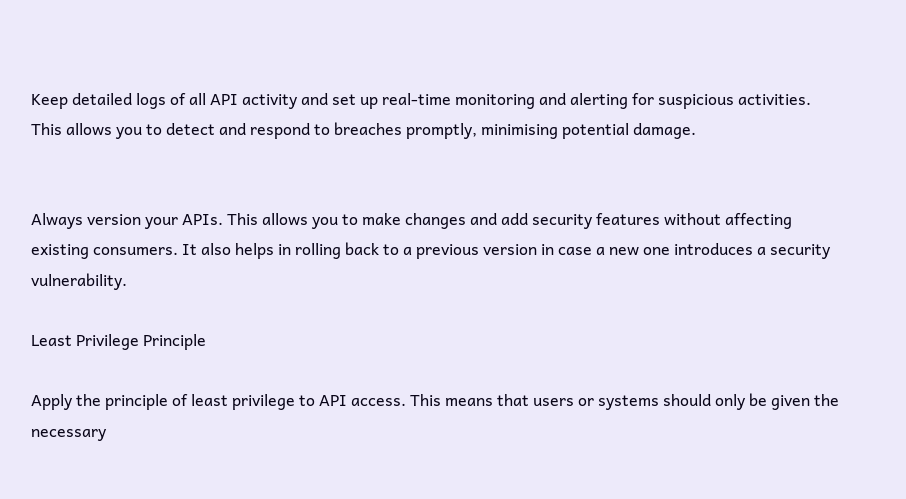Keep detailed logs of all API activity and set up real-time monitoring and alerting for suspicious activities. This allows you to detect and respond to breaches promptly, minimising potential damage.


Always version your APIs. This allows you to make changes and add security features without affecting existing consumers. It also helps in rolling back to a previous version in case a new one introduces a security vulnerability.

Least Privilege Principle

Apply the principle of least privilege to API access. This means that users or systems should only be given the necessary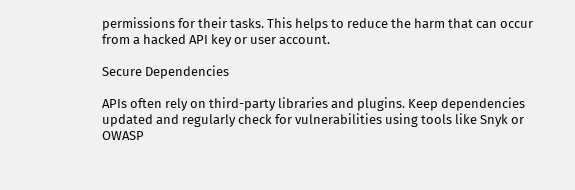permissions for their tasks. This helps to reduce the harm that can occur from a hacked API key or user account.

Secure Dependencies

APIs often rely on third-party libraries and plugins. Keep dependencies updated and regularly check for vulnerabilities using tools like Snyk or OWASP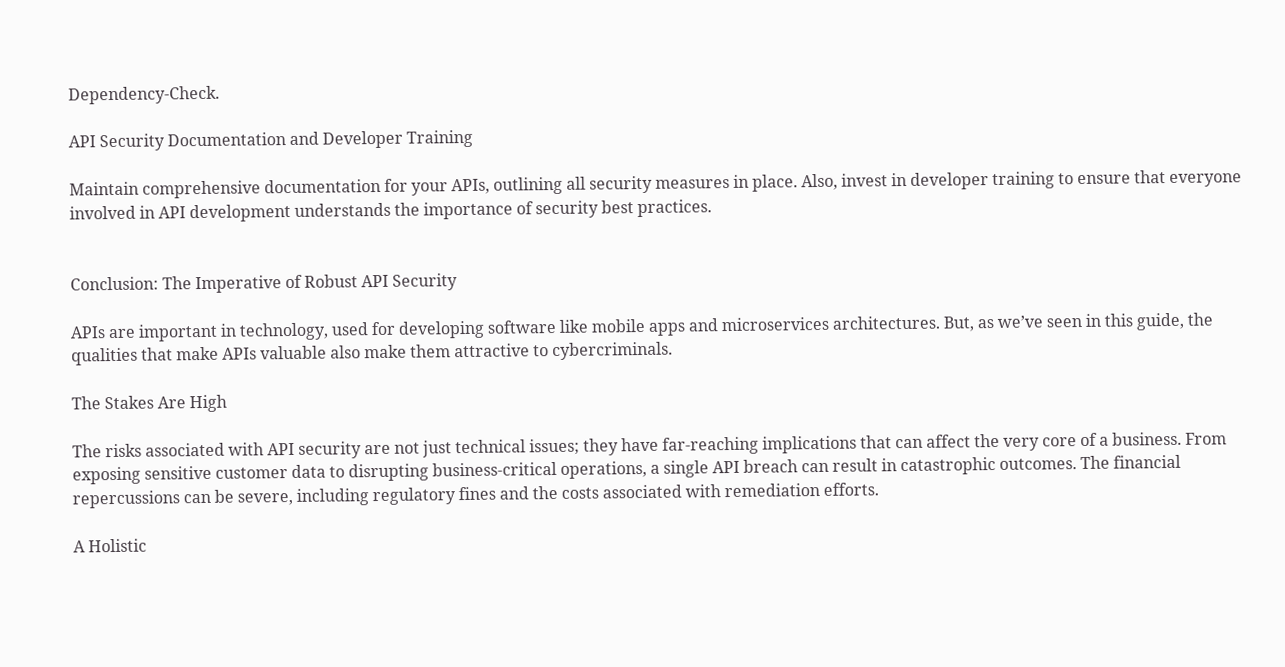Dependency-Check.

API Security Documentation and Developer Training

Maintain comprehensive documentation for your APIs, outlining all security measures in place. Also, invest in developer training to ensure that everyone involved in API development understands the importance of security best practices.


Conclusion: The Imperative of Robust API Security

APIs are important in technology, used for developing software like mobile apps and microservices architectures. But, as we’ve seen in this guide, the qualities that make APIs valuable also make them attractive to cybercriminals.

The Stakes Are High

The risks associated with API security are not just technical issues; they have far-reaching implications that can affect the very core of a business. From exposing sensitive customer data to disrupting business-critical operations, a single API breach can result in catastrophic outcomes. The financial repercussions can be severe, including regulatory fines and the costs associated with remediation efforts.

A Holistic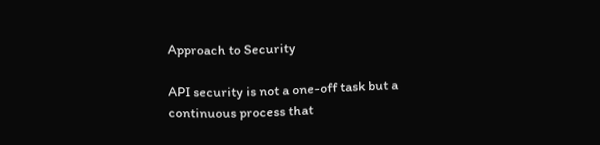Approach to Security

API security is not a one-off task but a continuous process that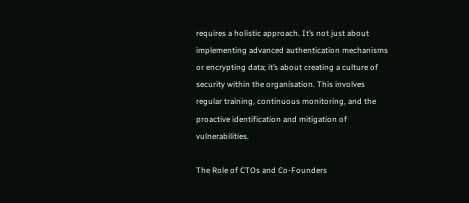requires a holistic approach. It’s not just about implementing advanced authentication mechanisms or encrypting data; it’s about creating a culture of security within the organisation. This involves regular training, continuous monitoring, and the proactive identification and mitigation of vulnerabilities.

The Role of CTOs and Co-Founders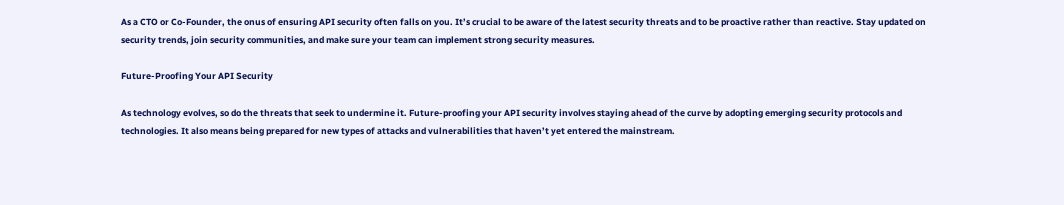As a CTO or Co-Founder, the onus of ensuring API security often falls on you. It’s crucial to be aware of the latest security threats and to be proactive rather than reactive. Stay updated on security trends, join security communities, and make sure your team can implement strong security measures.

Future-Proofing Your API Security

As technology evolves, so do the threats that seek to undermine it. Future-proofing your API security involves staying ahead of the curve by adopting emerging security protocols and technologies. It also means being prepared for new types of attacks and vulnerabilities that haven’t yet entered the mainstream.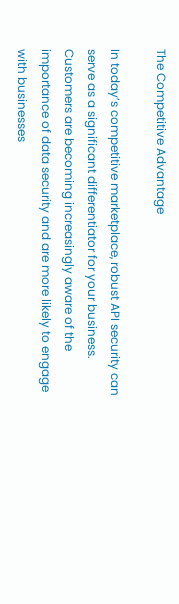The Competitive Advantage

In today’s competitive marketplace, robust API security can serve as a significant differentiator for your business. Customers are becoming increasingly aware of the importance of data security and are more likely to engage with businesses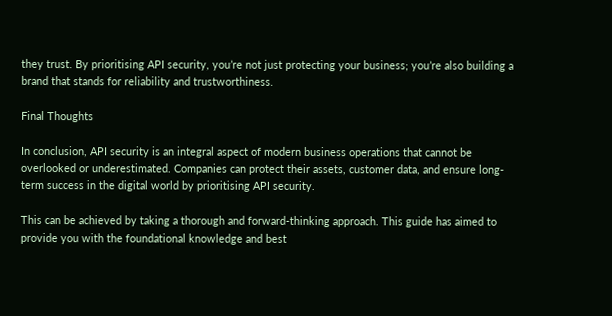they trust. By prioritising API security, you’re not just protecting your business; you’re also building a brand that stands for reliability and trustworthiness.

Final Thoughts

In conclusion, API security is an integral aspect of modern business operations that cannot be overlooked or underestimated. Companies can protect their assets, customer data, and ensure long-term success in the digital world by prioritising API security.

This can be achieved by taking a thorough and forward-thinking approach. This guide has aimed to provide you with the foundational knowledge and best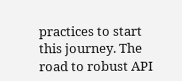practices to start this journey. The road to robust API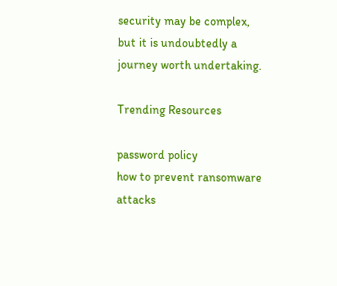security may be complex, but it is undoubtedly a journey worth undertaking.

Trending Resources

password policy
how to prevent ransomware attacks